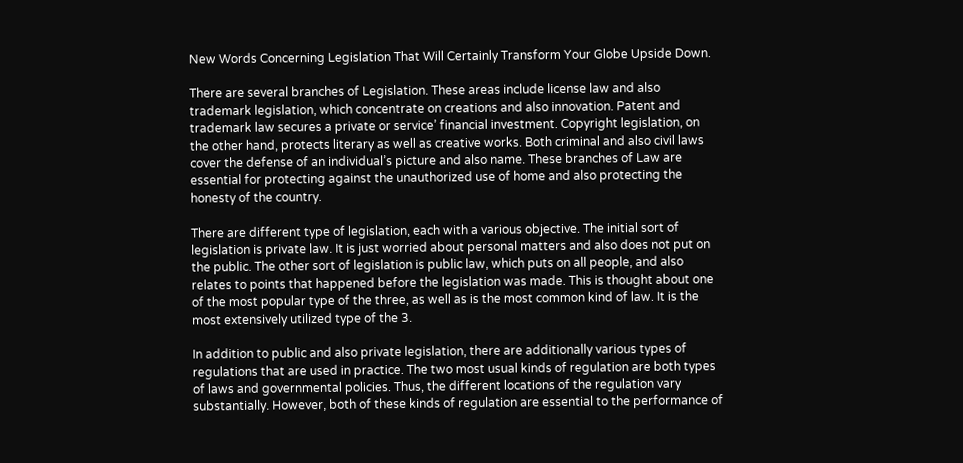New Words Concerning Legislation That Will Certainly Transform Your Globe Upside Down.

There are several branches of Legislation. These areas include license law and also trademark legislation, which concentrate on creations and also innovation. Patent and trademark law secures a private or service’ financial investment. Copyright legislation, on the other hand, protects literary as well as creative works. Both criminal and also civil laws cover the defense of an individual’s picture and also name. These branches of Law are essential for protecting against the unauthorized use of home and also protecting the honesty of the country.

There are different type of legislation, each with a various objective. The initial sort of legislation is private law. It is just worried about personal matters and also does not put on the public. The other sort of legislation is public law, which puts on all people, and also relates to points that happened before the legislation was made. This is thought about one of the most popular type of the three, as well as is the most common kind of law. It is the most extensively utilized type of the 3.

In addition to public and also private legislation, there are additionally various types of regulations that are used in practice. The two most usual kinds of regulation are both types of laws and governmental policies. Thus, the different locations of the regulation vary substantially. However, both of these kinds of regulation are essential to the performance of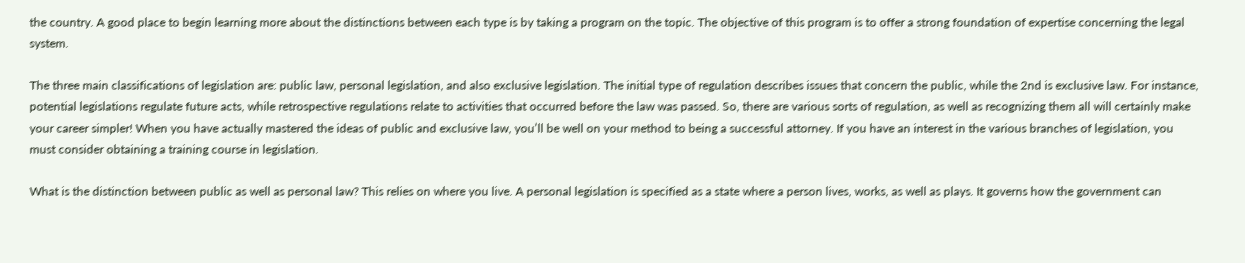the country. A good place to begin learning more about the distinctions between each type is by taking a program on the topic. The objective of this program is to offer a strong foundation of expertise concerning the legal system.

The three main classifications of legislation are: public law, personal legislation, and also exclusive legislation. The initial type of regulation describes issues that concern the public, while the 2nd is exclusive law. For instance, potential legislations regulate future acts, while retrospective regulations relate to activities that occurred before the law was passed. So, there are various sorts of regulation, as well as recognizing them all will certainly make your career simpler! When you have actually mastered the ideas of public and exclusive law, you’ll be well on your method to being a successful attorney. If you have an interest in the various branches of legislation, you must consider obtaining a training course in legislation.

What is the distinction between public as well as personal law? This relies on where you live. A personal legislation is specified as a state where a person lives, works, as well as plays. It governs how the government can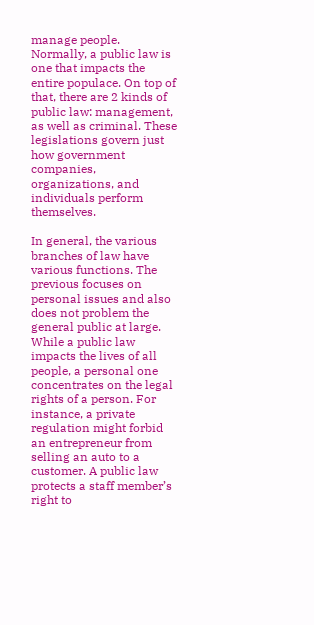manage people. Normally, a public law is one that impacts the entire populace. On top of that, there are 2 kinds of public law: management, as well as criminal. These legislations govern just how government companies, organizations, and individuals perform themselves.

In general, the various branches of law have various functions. The previous focuses on personal issues and also does not problem the general public at large. While a public law impacts the lives of all people, a personal one concentrates on the legal rights of a person. For instance, a private regulation might forbid an entrepreneur from selling an auto to a customer. A public law protects a staff member’s right to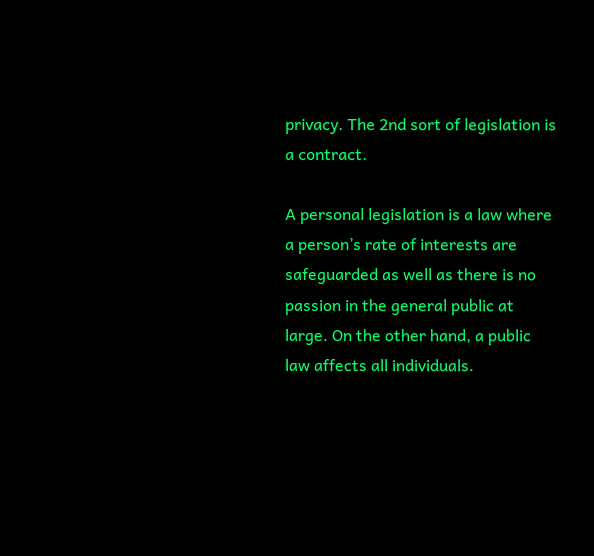privacy. The 2nd sort of legislation is a contract.

A personal legislation is a law where a person’s rate of interests are safeguarded as well as there is no passion in the general public at large. On the other hand, a public law affects all individuals.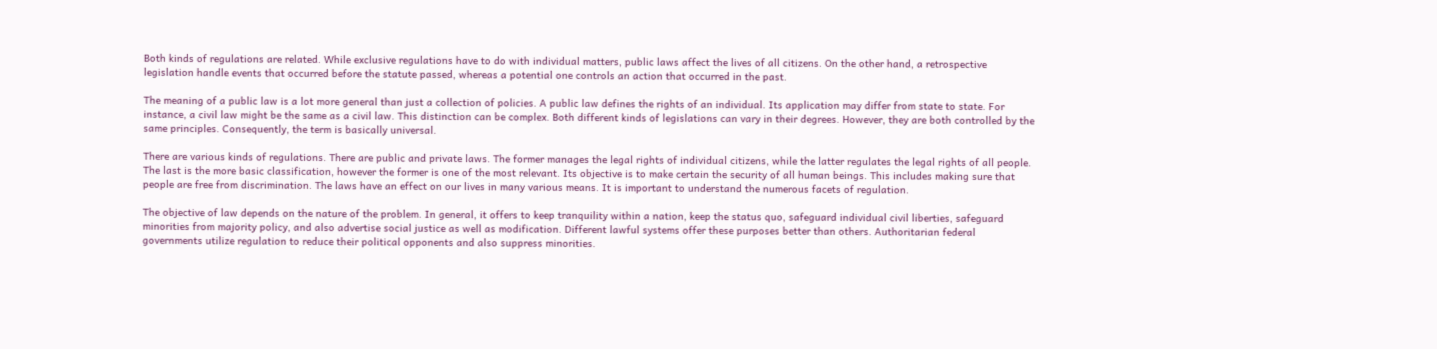Both kinds of regulations are related. While exclusive regulations have to do with individual matters, public laws affect the lives of all citizens. On the other hand, a retrospective legislation handle events that occurred before the statute passed, whereas a potential one controls an action that occurred in the past.

The meaning of a public law is a lot more general than just a collection of policies. A public law defines the rights of an individual. Its application may differ from state to state. For instance, a civil law might be the same as a civil law. This distinction can be complex. Both different kinds of legislations can vary in their degrees. However, they are both controlled by the same principles. Consequently, the term is basically universal.

There are various kinds of regulations. There are public and private laws. The former manages the legal rights of individual citizens, while the latter regulates the legal rights of all people. The last is the more basic classification, however the former is one of the most relevant. Its objective is to make certain the security of all human beings. This includes making sure that people are free from discrimination. The laws have an effect on our lives in many various means. It is important to understand the numerous facets of regulation.

The objective of law depends on the nature of the problem. In general, it offers to keep tranquility within a nation, keep the status quo, safeguard individual civil liberties, safeguard minorities from majority policy, and also advertise social justice as well as modification. Different lawful systems offer these purposes better than others. Authoritarian federal governments utilize regulation to reduce their political opponents and also suppress minorities.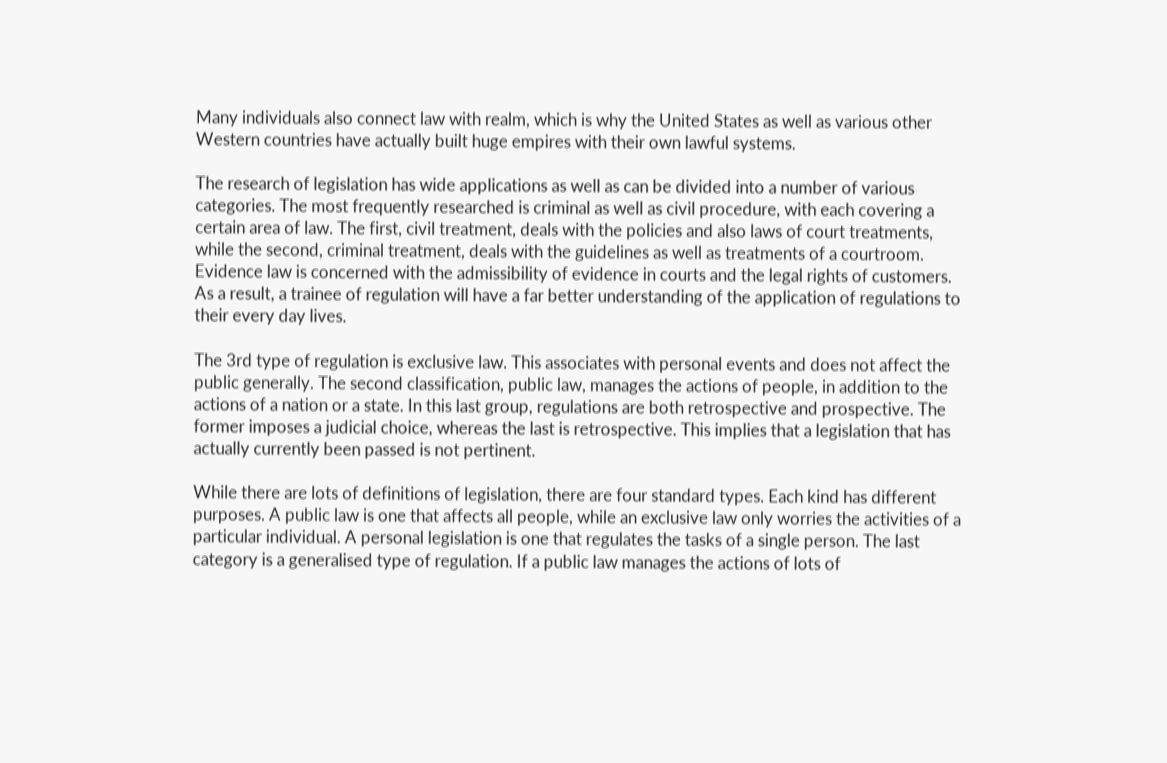Many individuals also connect law with realm, which is why the United States as well as various other Western countries have actually built huge empires with their own lawful systems.

The research of legislation has wide applications as well as can be divided into a number of various categories. The most frequently researched is criminal as well as civil procedure, with each covering a certain area of law. The first, civil treatment, deals with the policies and also laws of court treatments, while the second, criminal treatment, deals with the guidelines as well as treatments of a courtroom. Evidence law is concerned with the admissibility of evidence in courts and the legal rights of customers. As a result, a trainee of regulation will have a far better understanding of the application of regulations to their every day lives.

The 3rd type of regulation is exclusive law. This associates with personal events and does not affect the public generally. The second classification, public law, manages the actions of people, in addition to the actions of a nation or a state. In this last group, regulations are both retrospective and prospective. The former imposes a judicial choice, whereas the last is retrospective. This implies that a legislation that has actually currently been passed is not pertinent.

While there are lots of definitions of legislation, there are four standard types. Each kind has different purposes. A public law is one that affects all people, while an exclusive law only worries the activities of a particular individual. A personal legislation is one that regulates the tasks of a single person. The last category is a generalised type of regulation. If a public law manages the actions of lots of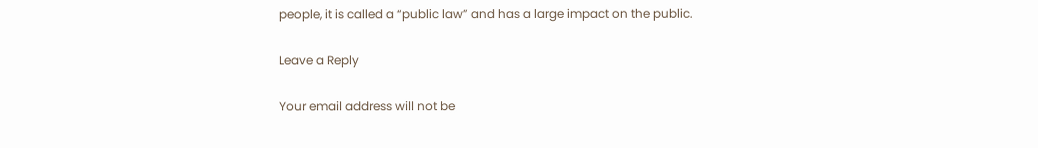people, it is called a “public law” and has a large impact on the public.

Leave a Reply

Your email address will not be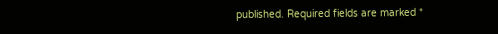published. Required fields are marked *